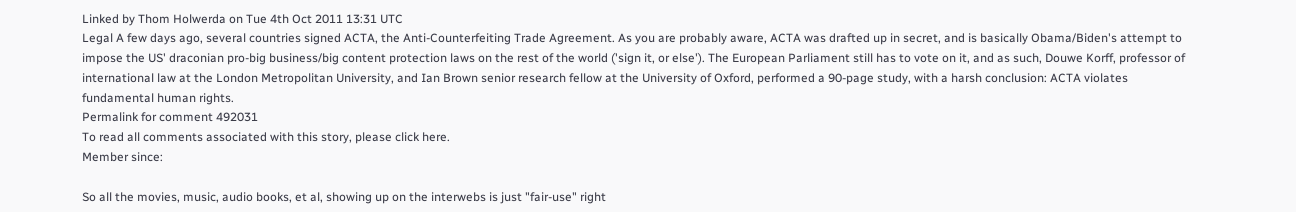Linked by Thom Holwerda on Tue 4th Oct 2011 13:31 UTC
Legal A few days ago, several countries signed ACTA, the Anti-Counterfeiting Trade Agreement. As you are probably aware, ACTA was drafted up in secret, and is basically Obama/Biden's attempt to impose the US' draconian pro-big business/big content protection laws on the rest of the world ('sign it, or else'). The European Parliament still has to vote on it, and as such, Douwe Korff, professor of international law at the London Metropolitan University, and Ian Brown senior research fellow at the University of Oxford, performed a 90-page study, with a harsh conclusion: ACTA violates fundamental human rights.
Permalink for comment 492031
To read all comments associated with this story, please click here.
Member since:

So all the movies, music, audio books, et al, showing up on the interwebs is just "fair-use" right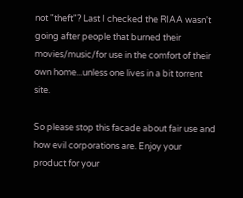not "theft"? Last I checked the RIAA wasn't going after people that burned their movies/music/for use in the comfort of their own home...unless one lives in a bit torrent site.

So please stop this facade about fair use and how evil corporations are. Enjoy your product for your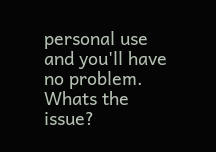personal use and you'll have no problem. Whats the issue?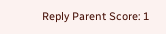Reply Parent Score: 1